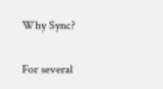Why Sync?

For several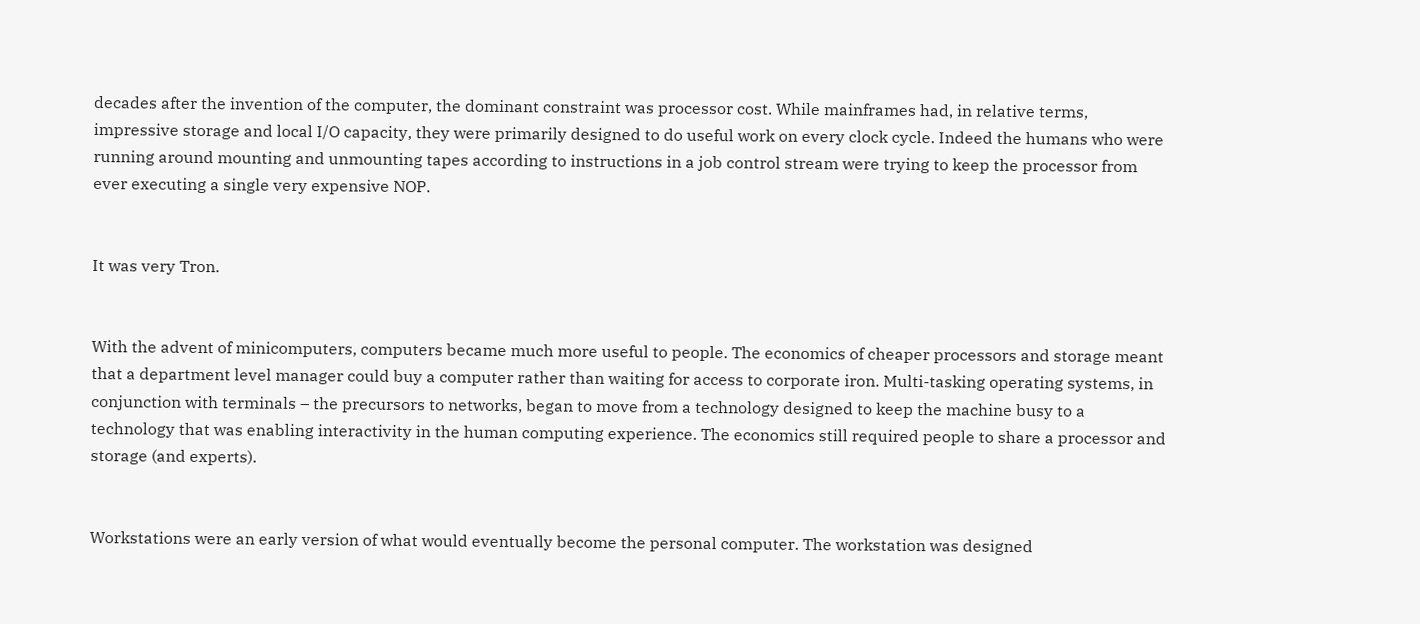decades after the invention of the computer, the dominant constraint was processor cost. While mainframes had, in relative terms, impressive storage and local I/O capacity, they were primarily designed to do useful work on every clock cycle. Indeed the humans who were running around mounting and unmounting tapes according to instructions in a job control stream were trying to keep the processor from ever executing a single very expensive NOP.


It was very Tron.


With the advent of minicomputers, computers became much more useful to people. The economics of cheaper processors and storage meant that a department level manager could buy a computer rather than waiting for access to corporate iron. Multi-tasking operating systems, in conjunction with terminals – the precursors to networks, began to move from a technology designed to keep the machine busy to a technology that was enabling interactivity in the human computing experience. The economics still required people to share a processor and storage (and experts).


Workstations were an early version of what would eventually become the personal computer. The workstation was designed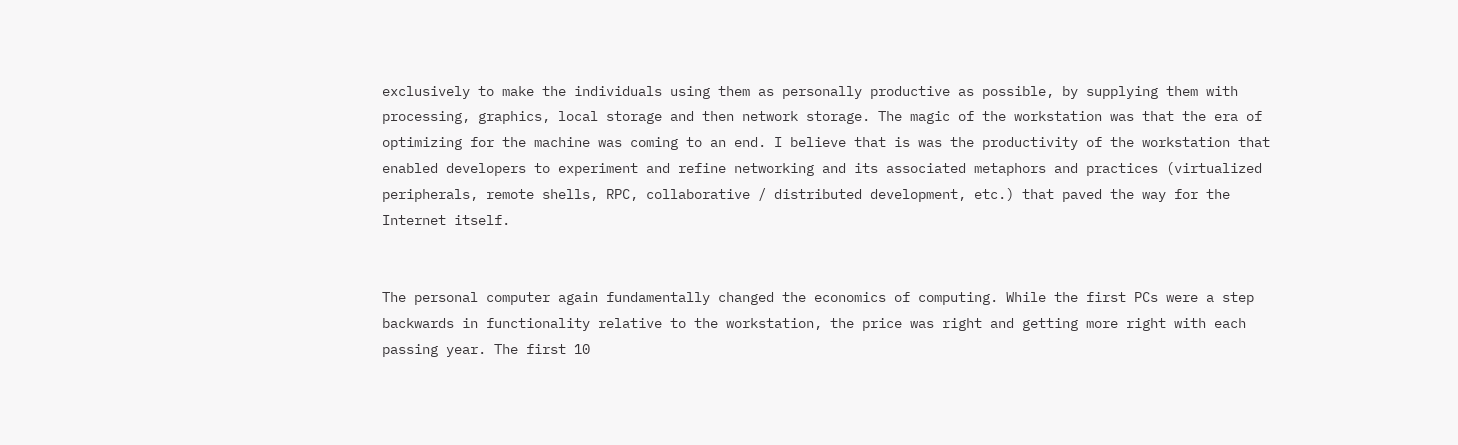exclusively to make the individuals using them as personally productive as possible, by supplying them with processing, graphics, local storage and then network storage. The magic of the workstation was that the era of optimizing for the machine was coming to an end. I believe that is was the productivity of the workstation that enabled developers to experiment and refine networking and its associated metaphors and practices (virtualized peripherals, remote shells, RPC, collaborative / distributed development, etc.) that paved the way for the Internet itself.


The personal computer again fundamentally changed the economics of computing. While the first PCs were a step backwards in functionality relative to the workstation, the price was right and getting more right with each passing year. The first 10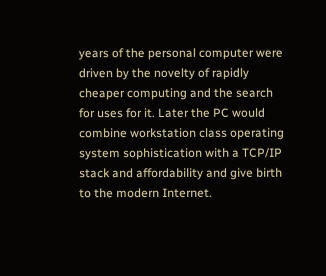years of the personal computer were driven by the novelty of rapidly cheaper computing and the search for uses for it. Later the PC would combine workstation class operating system sophistication with a TCP/IP stack and affordability and give birth to the modern Internet.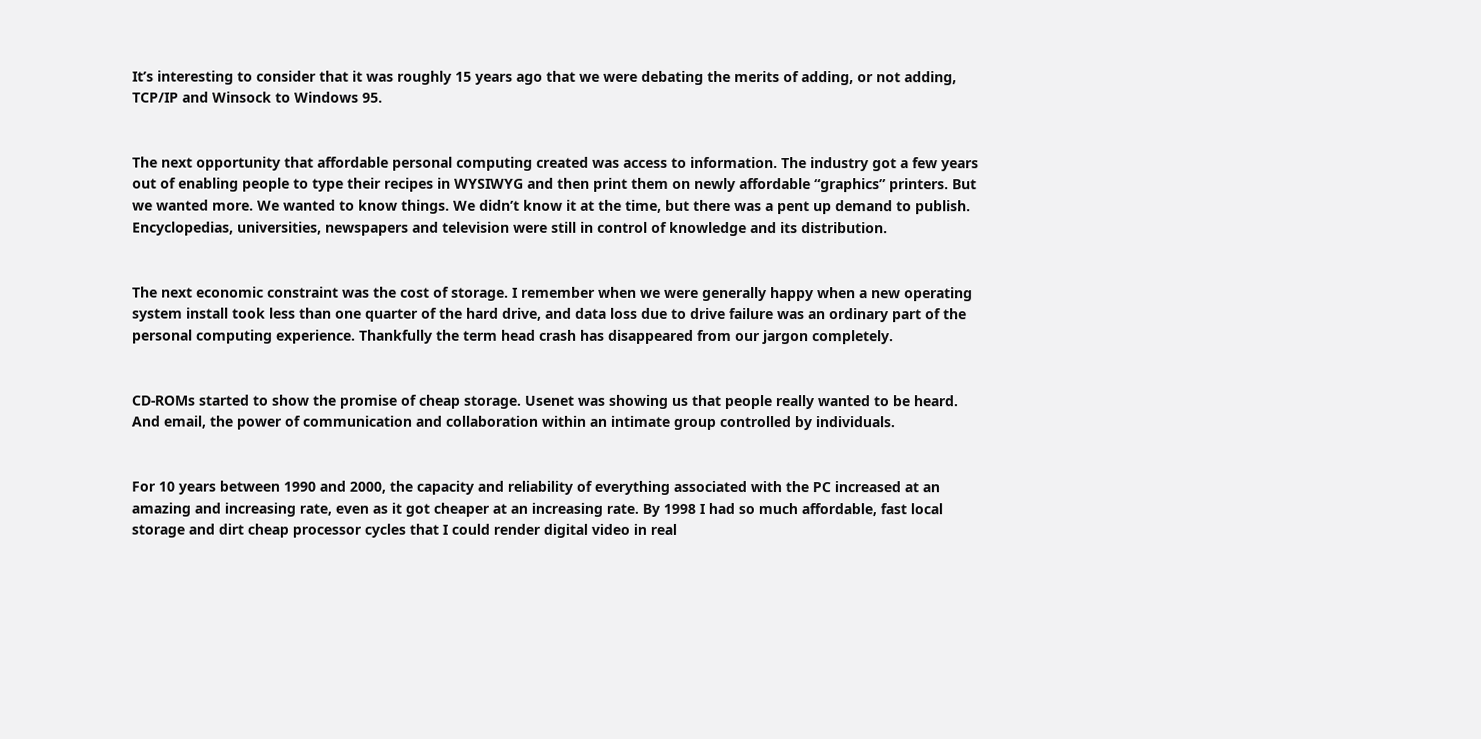It’s interesting to consider that it was roughly 15 years ago that we were debating the merits of adding, or not adding, TCP/IP and Winsock to Windows 95.


The next opportunity that affordable personal computing created was access to information. The industry got a few years out of enabling people to type their recipes in WYSIWYG and then print them on newly affordable “graphics” printers. But we wanted more. We wanted to know things. We didn’t know it at the time, but there was a pent up demand to publish. Encyclopedias, universities, newspapers and television were still in control of knowledge and its distribution.


The next economic constraint was the cost of storage. I remember when we were generally happy when a new operating system install took less than one quarter of the hard drive, and data loss due to drive failure was an ordinary part of the personal computing experience. Thankfully the term head crash has disappeared from our jargon completely.


CD-ROMs started to show the promise of cheap storage. Usenet was showing us that people really wanted to be heard. And email, the power of communication and collaboration within an intimate group controlled by individuals.


For 10 years between 1990 and 2000, the capacity and reliability of everything associated with the PC increased at an amazing and increasing rate, even as it got cheaper at an increasing rate. By 1998 I had so much affordable, fast local storage and dirt cheap processor cycles that I could render digital video in real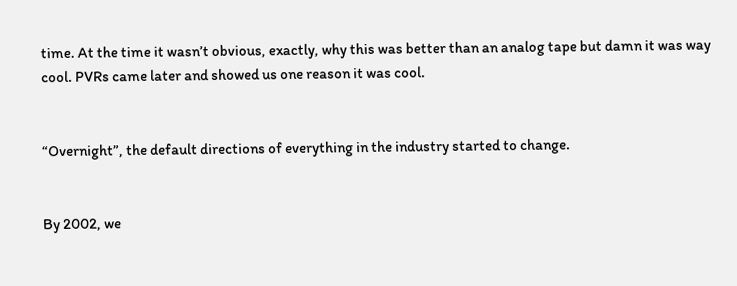time. At the time it wasn’t obvious, exactly, why this was better than an analog tape but damn it was way cool. PVRs came later and showed us one reason it was cool.


“Overnight”, the default directions of everything in the industry started to change.


By 2002, we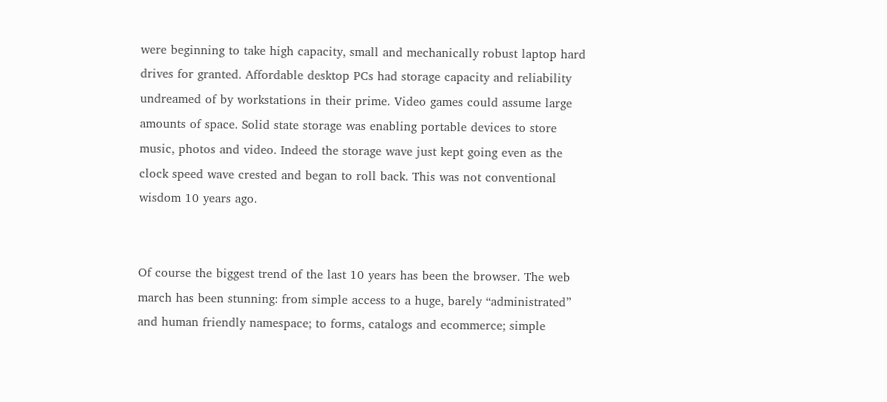were beginning to take high capacity, small and mechanically robust laptop hard drives for granted. Affordable desktop PCs had storage capacity and reliability undreamed of by workstations in their prime. Video games could assume large amounts of space. Solid state storage was enabling portable devices to store music, photos and video. Indeed the storage wave just kept going even as the clock speed wave crested and began to roll back. This was not conventional wisdom 10 years ago.


Of course the biggest trend of the last 10 years has been the browser. The web march has been stunning: from simple access to a huge, barely “administrated” and human friendly namespace; to forms, catalogs and ecommerce; simple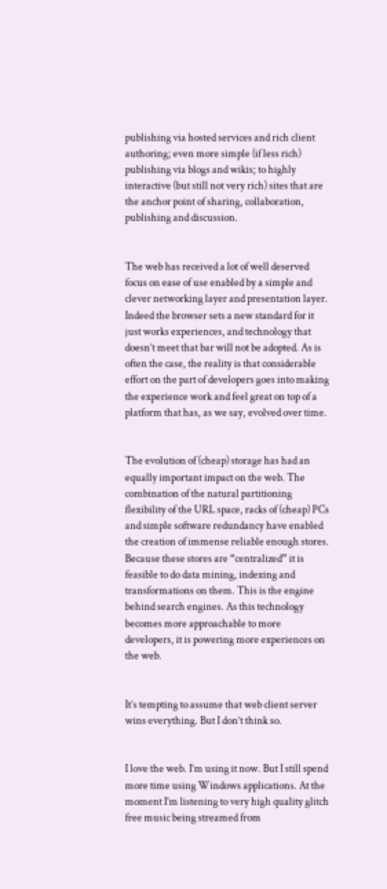publishing via hosted services and rich client authoring; even more simple (if less rich) publishing via blogs and wikis; to highly interactive (but still not very rich) sites that are the anchor point of sharing, collaboration, publishing and discussion.


The web has received a lot of well deserved focus on ease of use enabled by a simple and clever networking layer and presentation layer. Indeed the browser sets a new standard for it just works experiences, and technology that doesn’t meet that bar will not be adopted. As is often the case, the reality is that considerable effort on the part of developers goes into making the experience work and feel great on top of a platform that has, as we say, evolved over time.


The evolution of (cheap) storage has had an equally important impact on the web. The combination of the natural partitioning flexibility of the URL space, racks of (cheap) PCs and simple software redundancy have enabled the creation of immense reliable enough stores. Because these stores are “centralized” it is feasible to do data mining, indexing and transformations on them. This is the engine behind search engines. As this technology becomes more approachable to more developers, it is powering more experiences on the web.


It’s tempting to assume that web client server wins everything. But I don’t think so.


I love the web. I’m using it now. But I still spend more time using Windows applications. At the moment I’m listening to very high quality glitch free music being streamed from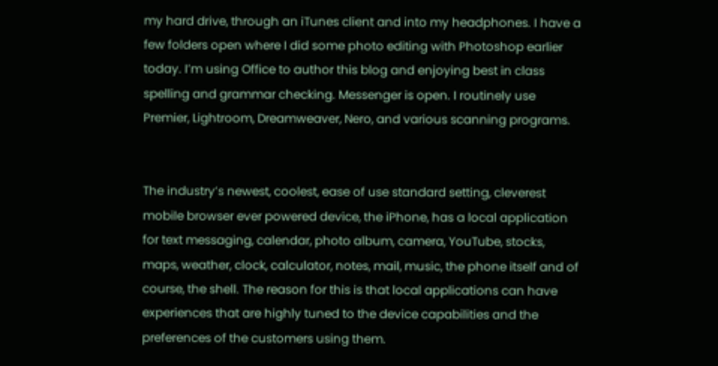my hard drive, through an iTunes client and into my headphones. I have a few folders open where I did some photo editing with Photoshop earlier today. I’m using Office to author this blog and enjoying best in class spelling and grammar checking. Messenger is open. I routinely use Premier, Lightroom, Dreamweaver, Nero, and various scanning programs.


The industry’s newest, coolest, ease of use standard setting, cleverest mobile browser ever powered device, the iPhone, has a local application for text messaging, calendar, photo album, camera, YouTube, stocks, maps, weather, clock, calculator, notes, mail, music, the phone itself and of course, the shell. The reason for this is that local applications can have experiences that are highly tuned to the device capabilities and the preferences of the customers using them.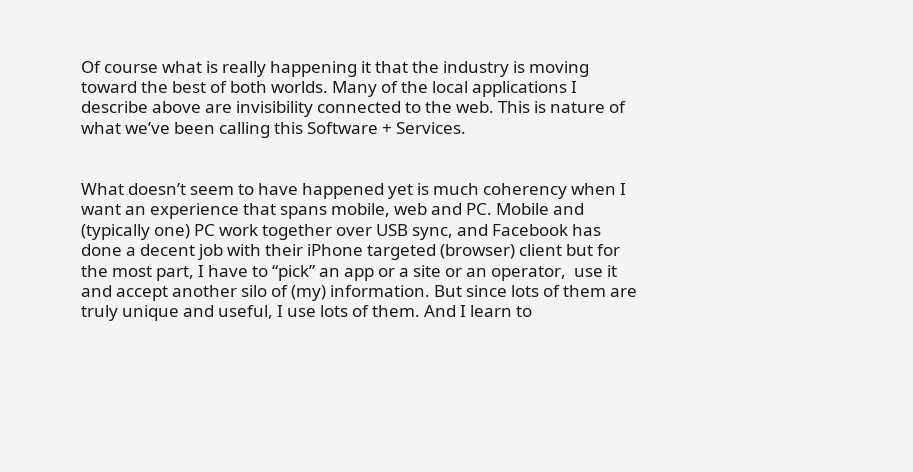Of course what is really happening it that the industry is moving toward the best of both worlds. Many of the local applications I describe above are invisibility connected to the web. This is nature of what we’ve been calling this Software + Services.


What doesn’t seem to have happened yet is much coherency when I want an experience that spans mobile, web and PC. Mobile and (typically one) PC work together over USB sync, and Facebook has done a decent job with their iPhone targeted (browser) client but for the most part, I have to “pick” an app or a site or an operator,  use it and accept another silo of (my) information. But since lots of them are truly unique and useful, I use lots of them. And I learn to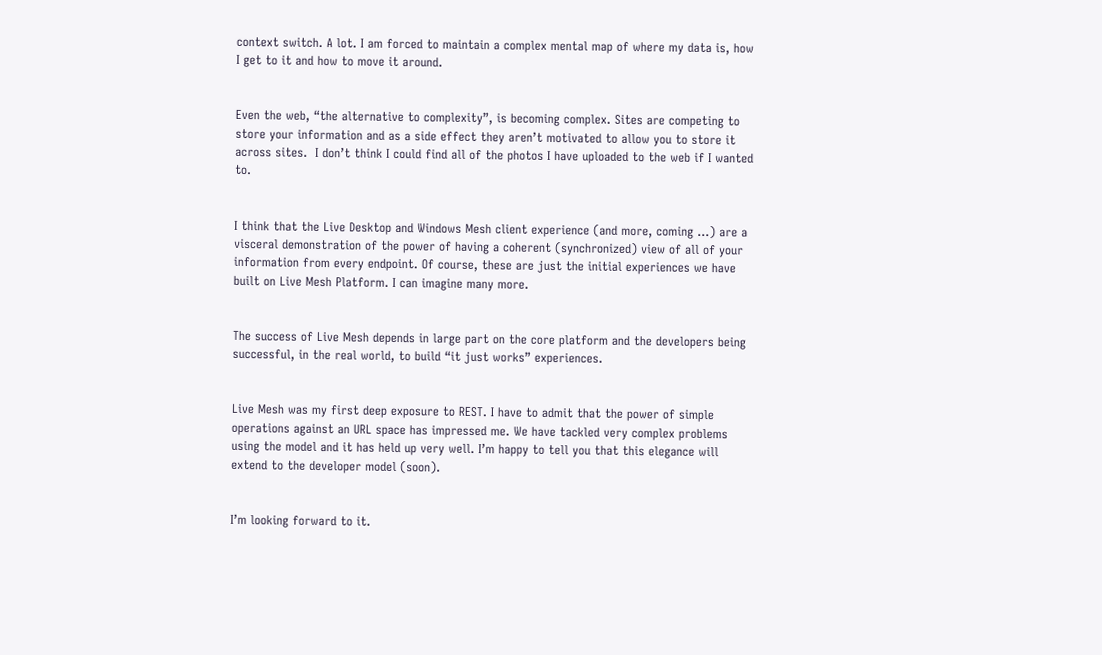context switch. A lot. I am forced to maintain a complex mental map of where my data is, how I get to it and how to move it around.


Even the web, “the alternative to complexity”, is becoming complex. Sites are competing to store your information and as a side effect they aren’t motivated to allow you to store it across sites.  I don’t think I could find all of the photos I have uploaded to the web if I wanted to.


I think that the Live Desktop and Windows Mesh client experience (and more, coming …) are a visceral demonstration of the power of having a coherent (synchronized) view of all of your information from every endpoint. Of course, these are just the initial experiences we have built on Live Mesh Platform. I can imagine many more.


The success of Live Mesh depends in large part on the core platform and the developers being successful, in the real world, to build “it just works” experiences.


Live Mesh was my first deep exposure to REST. I have to admit that the power of simple operations against an URL space has impressed me. We have tackled very complex problems using the model and it has held up very well. I’m happy to tell you that this elegance will extend to the developer model (soon).


I’m looking forward to it.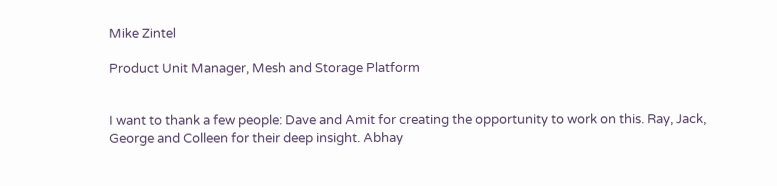Mike Zintel

Product Unit Manager, Mesh and Storage Platform


I want to thank a few people: Dave and Amit for creating the opportunity to work on this. Ray, Jack, George and Colleen for their deep insight. Abhay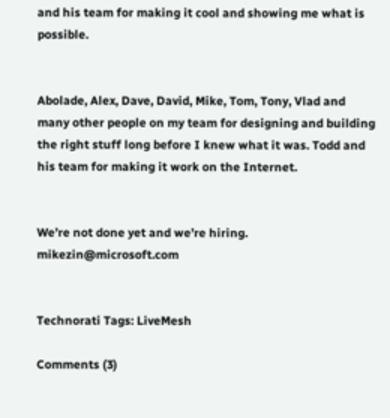and his team for making it cool and showing me what is possible.


Abolade, Alex, Dave, David, Mike, Tom, Tony, Vlad and many other people on my team for designing and building the right stuff long before I knew what it was. Todd and his team for making it work on the Internet.


We’re not done yet and we’re hiring. mikezin@microsoft.com


Technorati Tags: LiveMesh

Comments (3)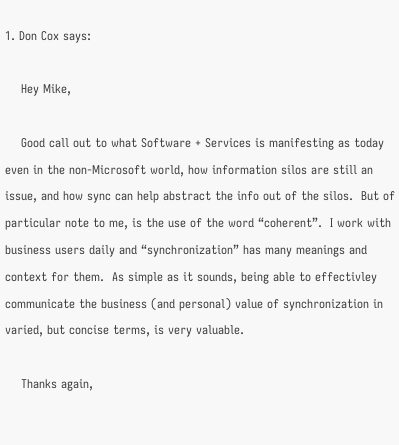1. Don Cox says:

    Hey Mike,

    Good call out to what Software + Services is manifesting as today even in the non-Microsoft world, how information silos are still an issue, and how sync can help abstract the info out of the silos.  But of particular note to me, is the use of the word “coherent”.  I work with business users daily and “synchronization” has many meanings and context for them.  As simple as it sounds, being able to effectivley communicate the business (and personal) value of synchronization in varied, but concise terms, is very valuable.

    Thanks again,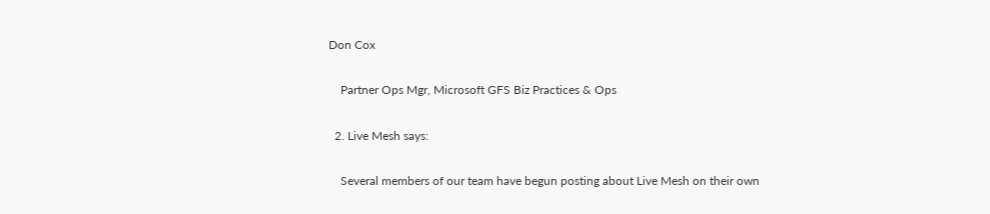Don Cox

    Partner Ops Mgr, Microsoft GFS Biz Practices & Ops

  2. Live Mesh says:

    Several members of our team have begun posting about Live Mesh on their own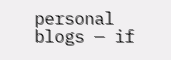personal blogs — if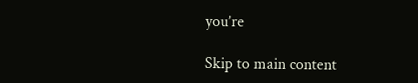you’re

Skip to main content